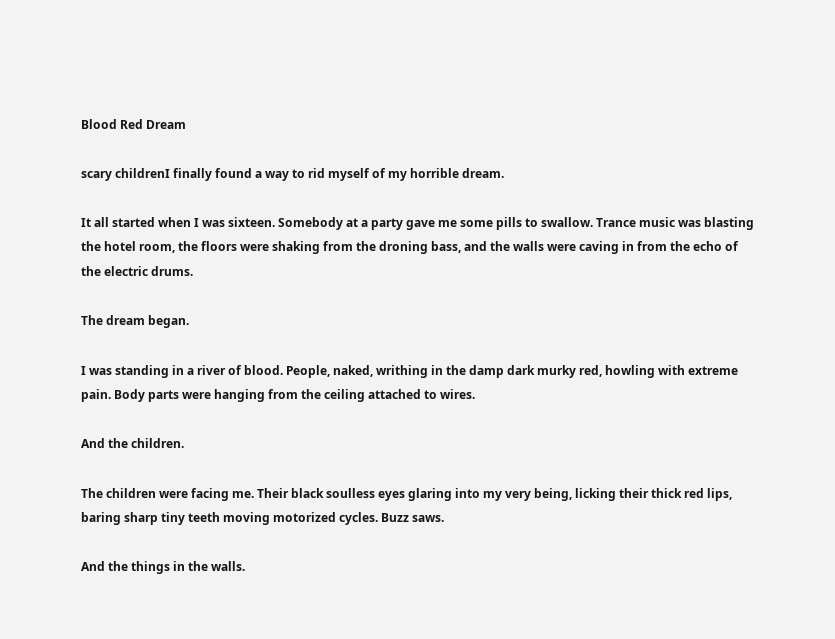Blood Red Dream

scary childrenI finally found a way to rid myself of my horrible dream.

It all started when I was sixteen. Somebody at a party gave me some pills to swallow. Trance music was blasting the hotel room, the floors were shaking from the droning bass, and the walls were caving in from the echo of the electric drums.

The dream began.

I was standing in a river of blood. People, naked, writhing in the damp dark murky red, howling with extreme pain. Body parts were hanging from the ceiling attached to wires.

And the children.

The children were facing me. Their black soulless eyes glaring into my very being, licking their thick red lips, baring sharp tiny teeth moving motorized cycles. Buzz saws.

And the things in the walls.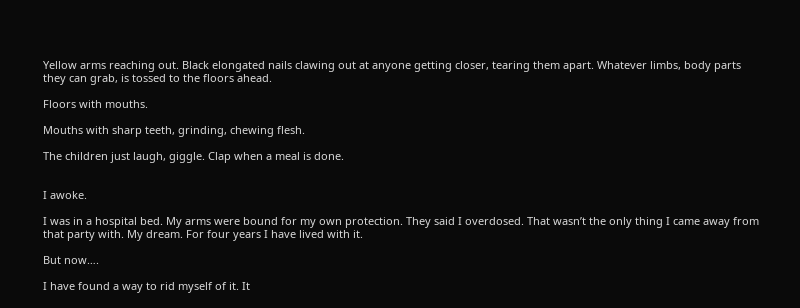Yellow arms reaching out. Black elongated nails clawing out at anyone getting closer, tearing them apart. Whatever limbs, body parts they can grab, is tossed to the floors ahead.

Floors with mouths.

Mouths with sharp teeth, grinding, chewing flesh.

The children just laugh, giggle. Clap when a meal is done.


I awoke.

I was in a hospital bed. My arms were bound for my own protection. They said I overdosed. That wasn’t the only thing I came away from that party with. My dream. For four years I have lived with it.

But now….

I have found a way to rid myself of it. It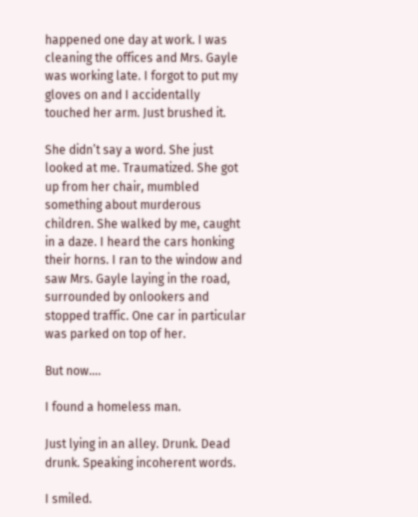happened one day at work. I was cleaning the offices and Mrs. Gayle was working late. I forgot to put my gloves on and I accidentally touched her arm. Just brushed it.

She didn’t say a word. She just looked at me. Traumatized. She got up from her chair, mumbled something about murderous children. She walked by me, caught in a daze. I heard the cars honking their horns. I ran to the window and saw Mrs. Gayle laying in the road, surrounded by onlookers and stopped traffic. One car in particular was parked on top of her.

But now….

I found a homeless man.

Just lying in an alley. Drunk. Dead drunk. Speaking incoherent words.

I smiled.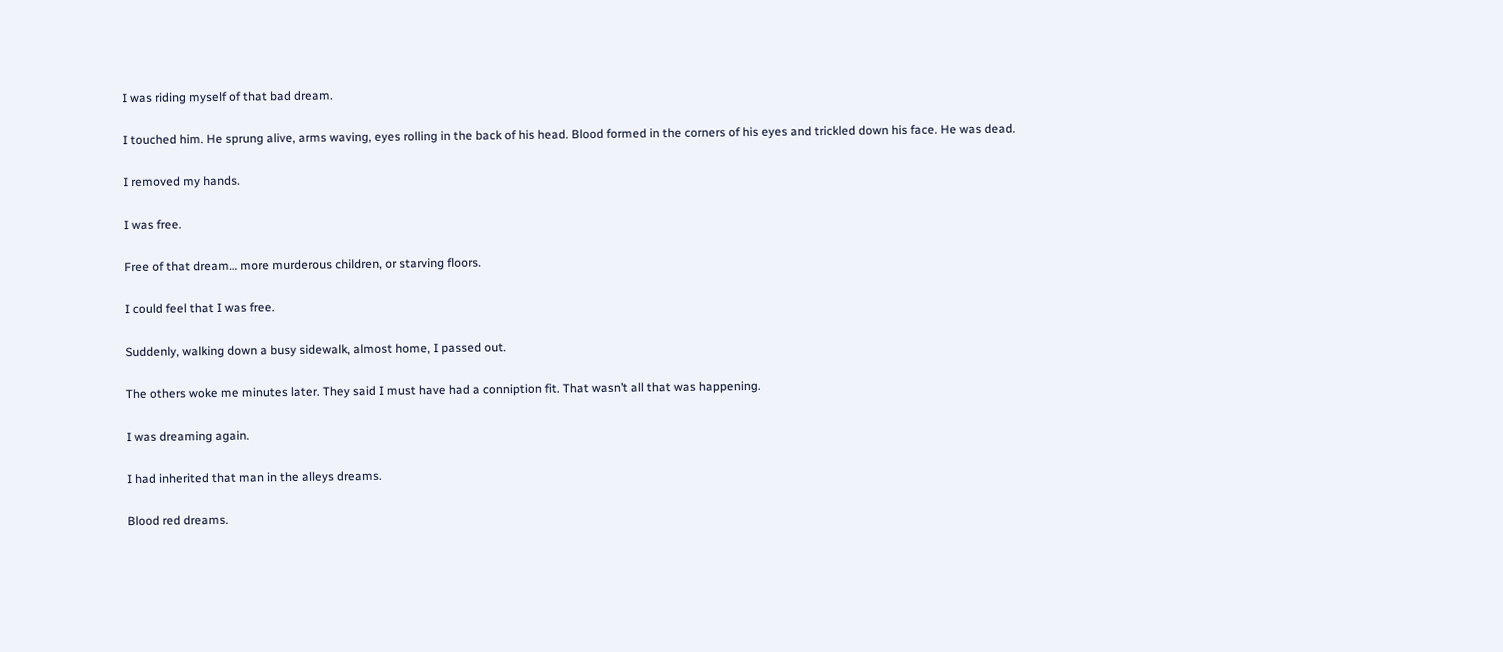I was riding myself of that bad dream.

I touched him. He sprung alive, arms waving, eyes rolling in the back of his head. Blood formed in the corners of his eyes and trickled down his face. He was dead.

I removed my hands.

I was free.

Free of that dream… more murderous children, or starving floors.

I could feel that I was free.

Suddenly, walking down a busy sidewalk, almost home, I passed out.

The others woke me minutes later. They said I must have had a conniption fit. That wasn’t all that was happening.

I was dreaming again.

I had inherited that man in the alleys dreams.

Blood red dreams.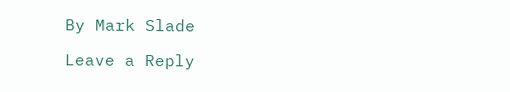By Mark Slade

Leave a Reply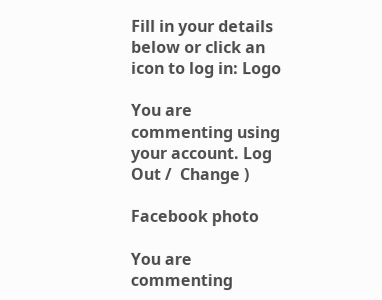Fill in your details below or click an icon to log in: Logo

You are commenting using your account. Log Out /  Change )

Facebook photo

You are commenting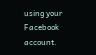using your Facebook account.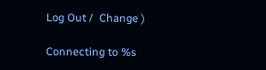Log Out /  Change )

Connecting to %s